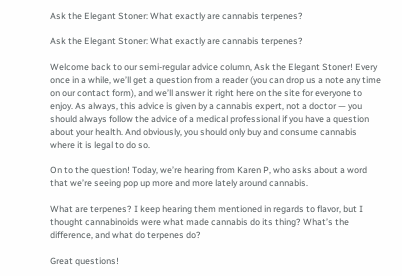Ask the Elegant Stoner: What exactly are cannabis terpenes?

Ask the Elegant Stoner: What exactly are cannabis terpenes?

Welcome back to our semi-regular advice column, Ask the Elegant Stoner! Every once in a while, we’ll get a question from a reader (you can drop us a note any time on our contact form), and we’ll answer it right here on the site for everyone to enjoy. As always, this advice is given by a cannabis expert, not a doctor — you should always follow the advice of a medical professional if you have a question about your health. And obviously, you should only buy and consume cannabis where it is legal to do so.

On to the question! Today, we’re hearing from Karen P, who asks about a word that we’re seeing pop up more and more lately around cannabis.

What are terpenes? I keep hearing them mentioned in regards to flavor, but I thought cannabinoids were what made cannabis do its thing? What’s the difference, and what do terpenes do?

Great questions!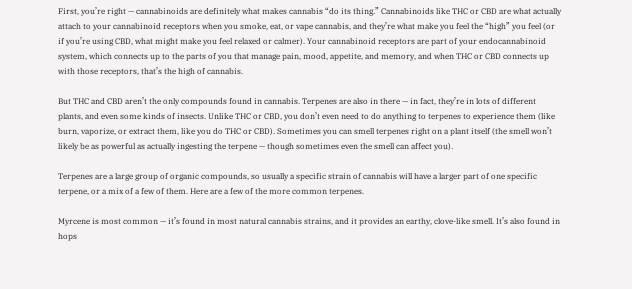First, you’re right — cannabinoids are definitely what makes cannabis “do its thing.” Cannabinoids like THC or CBD are what actually attach to your cannabinoid receptors when you smoke, eat, or vape cannabis, and they’re what make you feel the “high” you feel (or if you’re using CBD, what might make you feel relaxed or calmer). Your cannabinoid receptors are part of your endocannabinoid system, which connects up to the parts of you that manage pain, mood, appetite, and memory, and when THC or CBD connects up with those receptors, that’s the high of cannabis.

But THC and CBD aren’t the only compounds found in cannabis. Terpenes are also in there — in fact, they’re in lots of different plants, and even some kinds of insects. Unlike THC or CBD, you don’t even need to do anything to terpenes to experience them (like burn, vaporize, or extract them, like you do THC or CBD). Sometimes you can smell terpenes right on a plant itself (the smell won’t likely be as powerful as actually ingesting the terpene — though sometimes even the smell can affect you).

Terpenes are a large group of organic compounds, so usually a specific strain of cannabis will have a larger part of one specific terpene, or a mix of a few of them. Here are a few of the more common terpenes.

Myrcene is most common — it’s found in most natural cannabis strains, and it provides an earthy, clove-like smell. It’s also found in hops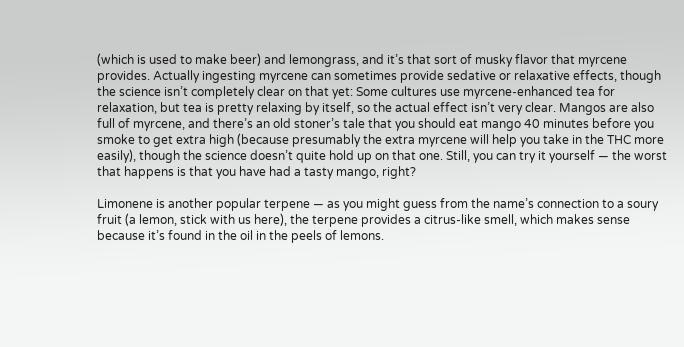(which is used to make beer) and lemongrass, and it’s that sort of musky flavor that myrcene provides. Actually ingesting myrcene can sometimes provide sedative or relaxative effects, though the science isn’t completely clear on that yet: Some cultures use myrcene-enhanced tea for relaxation, but tea is pretty relaxing by itself, so the actual effect isn’t very clear. Mangos are also full of myrcene, and there’s an old stoner’s tale that you should eat mango 40 minutes before you smoke to get extra high (because presumably the extra myrcene will help you take in the THC more easily), though the science doesn’t quite hold up on that one. Still, you can try it yourself — the worst that happens is that you have had a tasty mango, right?

Limonene is another popular terpene — as you might guess from the name’s connection to a soury fruit (a lemon, stick with us here), the terpene provides a citrus-like smell, which makes sense because it’s found in the oil in the peels of lemons.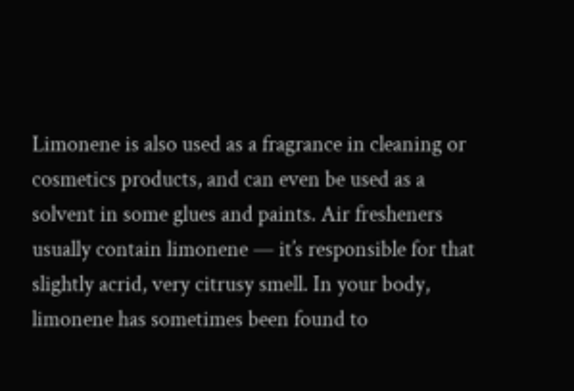Limonene is also used as a fragrance in cleaning or cosmetics products, and can even be used as a solvent in some glues and paints. Air fresheners usually contain limonene — it’s responsible for that slightly acrid, very citrusy smell. In your body, limonene has sometimes been found to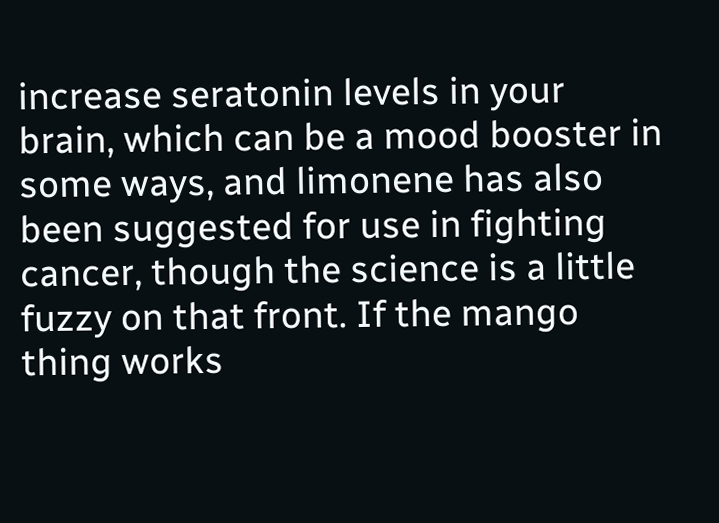increase seratonin levels in your brain, which can be a mood booster in some ways, and limonene has also been suggested for use in fighting cancer, though the science is a little fuzzy on that front. If the mango thing works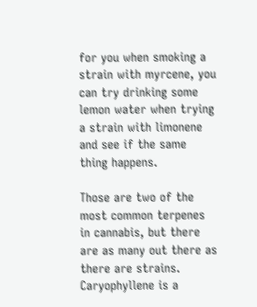for you when smoking a strain with myrcene, you can try drinking some lemon water when trying a strain with limonene and see if the same thing happens.

Those are two of the most common terpenes in cannabis, but there are as many out there as there are strains. Caryophyllene is a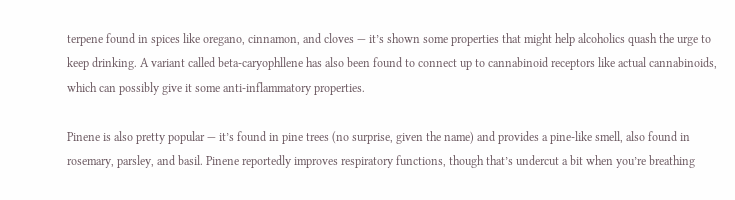terpene found in spices like oregano, cinnamon, and cloves — it’s shown some properties that might help alcoholics quash the urge to keep drinking. A variant called beta-caryophllene has also been found to connect up to cannabinoid receptors like actual cannabinoids, which can possibly give it some anti-inflammatory properties.

Pinene is also pretty popular — it’s found in pine trees (no surprise, given the name) and provides a pine-like smell, also found in rosemary, parsley, and basil. Pinene reportedly improves respiratory functions, though that’s undercut a bit when you’re breathing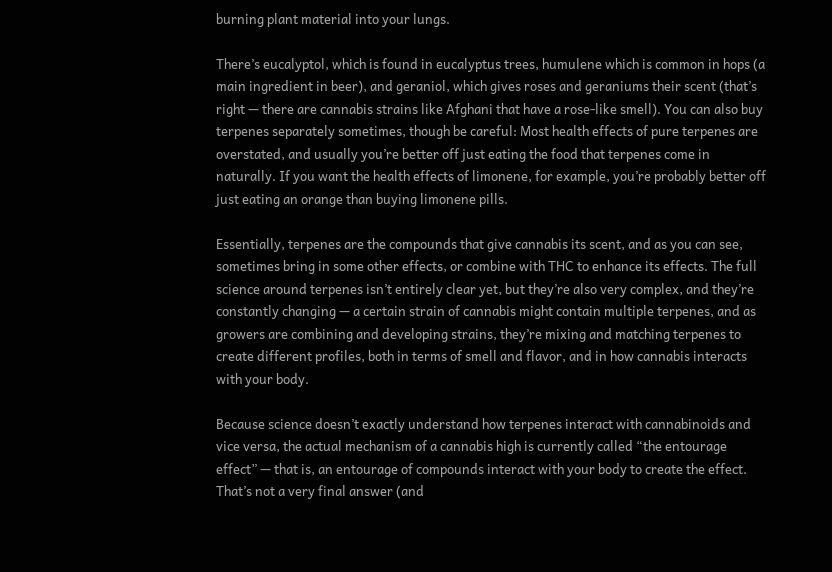burning plant material into your lungs.

There’s eucalyptol, which is found in eucalyptus trees, humulene which is common in hops (a main ingredient in beer), and geraniol, which gives roses and geraniums their scent (that’s right — there are cannabis strains like Afghani that have a rose-like smell). You can also buy terpenes separately sometimes, though be careful: Most health effects of pure terpenes are overstated, and usually you’re better off just eating the food that terpenes come in naturally. If you want the health effects of limonene, for example, you’re probably better off just eating an orange than buying limonene pills.

Essentially, terpenes are the compounds that give cannabis its scent, and as you can see, sometimes bring in some other effects, or combine with THC to enhance its effects. The full science around terpenes isn’t entirely clear yet, but they’re also very complex, and they’re constantly changing — a certain strain of cannabis might contain multiple terpenes, and as growers are combining and developing strains, they’re mixing and matching terpenes to create different profiles, both in terms of smell and flavor, and in how cannabis interacts with your body.

Because science doesn’t exactly understand how terpenes interact with cannabinoids and vice versa, the actual mechanism of a cannabis high is currently called “the entourage effect” — that is, an entourage of compounds interact with your body to create the effect. That’s not a very final answer (and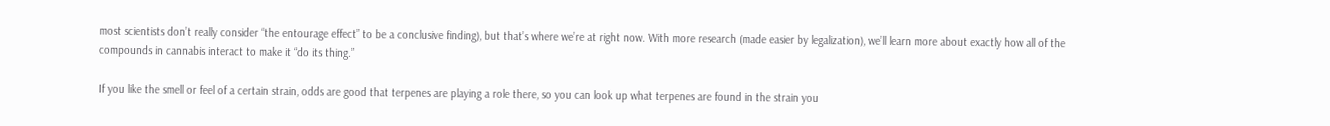most scientists don’t really consider “the entourage effect” to be a conclusive finding), but that’s where we’re at right now. With more research (made easier by legalization), we’ll learn more about exactly how all of the compounds in cannabis interact to make it “do its thing.”

If you like the smell or feel of a certain strain, odds are good that terpenes are playing a role there, so you can look up what terpenes are found in the strain you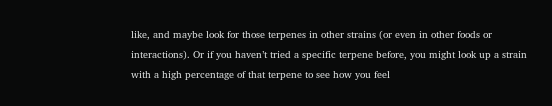like, and maybe look for those terpenes in other strains (or even in other foods or interactions). Or if you haven’t tried a specific terpene before, you might look up a strain with a high percentage of that terpene to see how you feel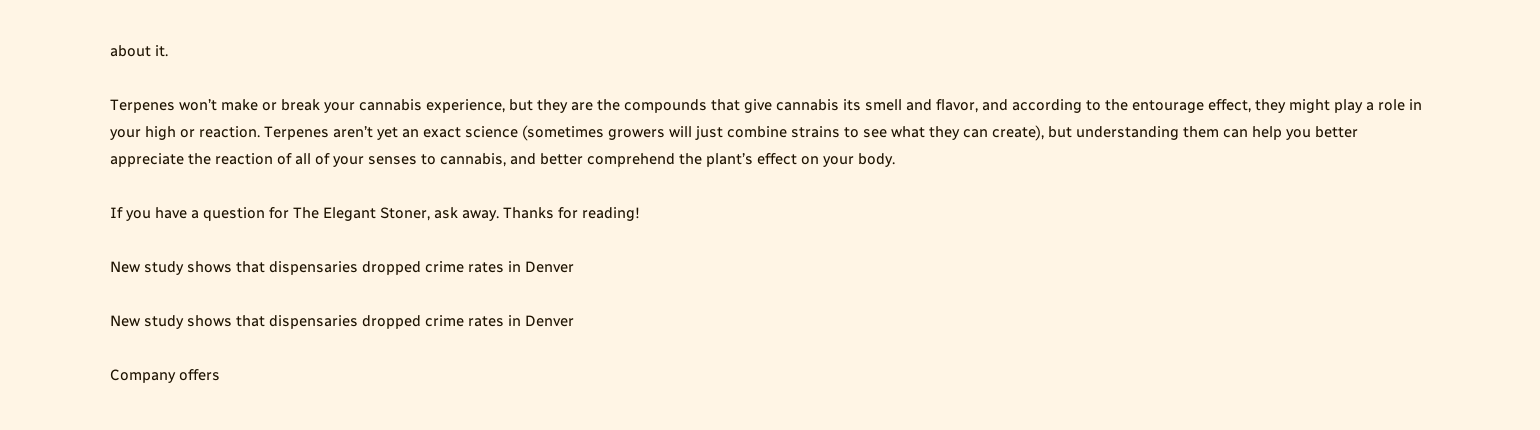about it.

Terpenes won’t make or break your cannabis experience, but they are the compounds that give cannabis its smell and flavor, and according to the entourage effect, they might play a role in your high or reaction. Terpenes aren’t yet an exact science (sometimes growers will just combine strains to see what they can create), but understanding them can help you better appreciate the reaction of all of your senses to cannabis, and better comprehend the plant’s effect on your body.

If you have a question for The Elegant Stoner, ask away. Thanks for reading!

New study shows that dispensaries dropped crime rates in Denver

New study shows that dispensaries dropped crime rates in Denver

Company offers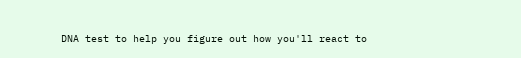DNA test to help you figure out how you'll react to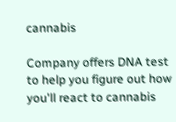cannabis

Company offers DNA test to help you figure out how you'll react to cannabis